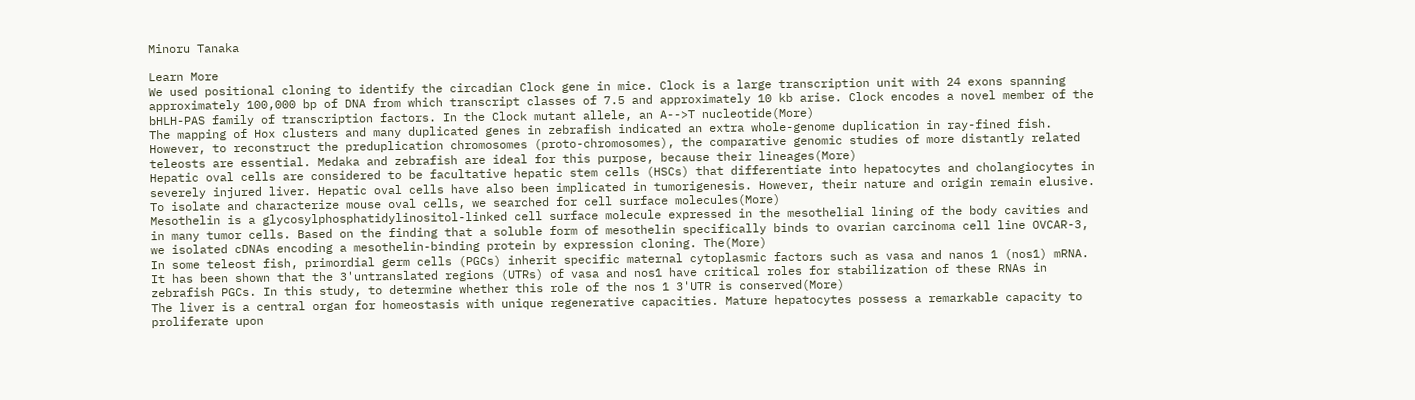Minoru Tanaka

Learn More
We used positional cloning to identify the circadian Clock gene in mice. Clock is a large transcription unit with 24 exons spanning approximately 100,000 bp of DNA from which transcript classes of 7.5 and approximately 10 kb arise. Clock encodes a novel member of the bHLH-PAS family of transcription factors. In the Clock mutant allele, an A-->T nucleotide(More)
The mapping of Hox clusters and many duplicated genes in zebrafish indicated an extra whole-genome duplication in ray-fined fish. However, to reconstruct the preduplication chromosomes (proto-chromosomes), the comparative genomic studies of more distantly related teleosts are essential. Medaka and zebrafish are ideal for this purpose, because their lineages(More)
Hepatic oval cells are considered to be facultative hepatic stem cells (HSCs) that differentiate into hepatocytes and cholangiocytes in severely injured liver. Hepatic oval cells have also been implicated in tumorigenesis. However, their nature and origin remain elusive. To isolate and characterize mouse oval cells, we searched for cell surface molecules(More)
Mesothelin is a glycosylphosphatidylinositol-linked cell surface molecule expressed in the mesothelial lining of the body cavities and in many tumor cells. Based on the finding that a soluble form of mesothelin specifically binds to ovarian carcinoma cell line OVCAR-3, we isolated cDNAs encoding a mesothelin-binding protein by expression cloning. The(More)
In some teleost fish, primordial germ cells (PGCs) inherit specific maternal cytoplasmic factors such as vasa and nanos 1 (nos1) mRNA. It has been shown that the 3'untranslated regions (UTRs) of vasa and nos1 have critical roles for stabilization of these RNAs in zebrafish PGCs. In this study, to determine whether this role of the nos 1 3'UTR is conserved(More)
The liver is a central organ for homeostasis with unique regenerative capacities. Mature hepatocytes possess a remarkable capacity to proliferate upon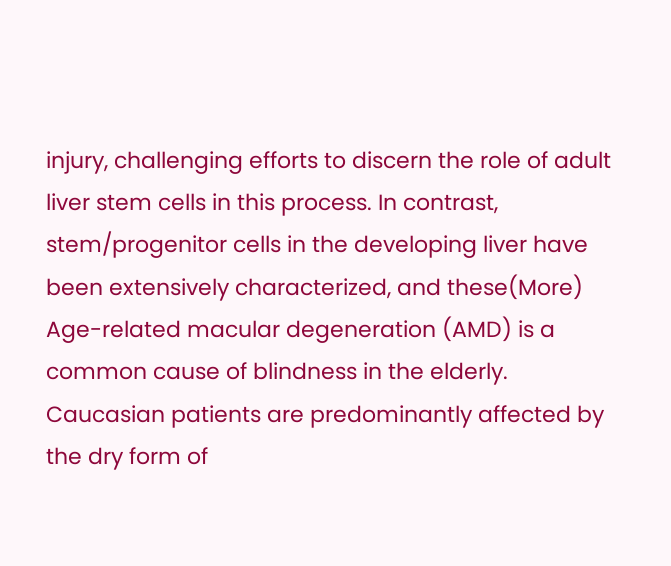injury, challenging efforts to discern the role of adult liver stem cells in this process. In contrast, stem/progenitor cells in the developing liver have been extensively characterized, and these(More)
Age-related macular degeneration (AMD) is a common cause of blindness in the elderly. Caucasian patients are predominantly affected by the dry form of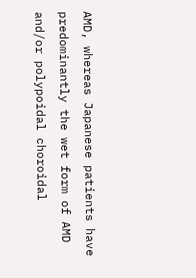AMD, whereas Japanese patients have predominantly the wet form of AMD and/or polypoidal choroidal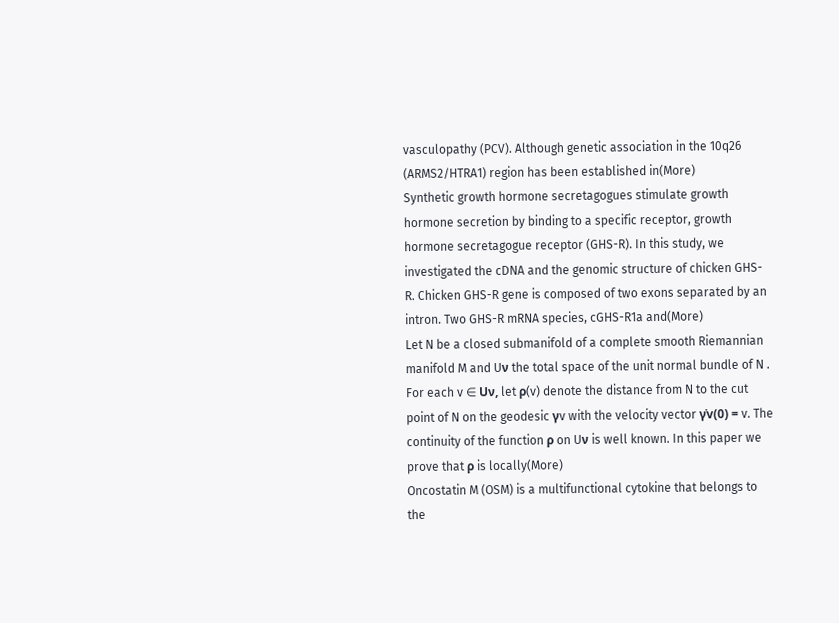vasculopathy (PCV). Although genetic association in the 10q26 (ARMS2/HTRA1) region has been established in(More)
Synthetic growth hormone secretagogues stimulate growth hormone secretion by binding to a specific receptor, growth hormone secretagogue receptor (GHS-R). In this study, we investigated the cDNA and the genomic structure of chicken GHS-R. Chicken GHS-R gene is composed of two exons separated by an intron. Two GHS-R mRNA species, cGHS-R1a and(More)
Let N be a closed submanifold of a complete smooth Riemannian manifold M and Uν the total space of the unit normal bundle of N . For each v ∈ Uν, let ρ(v) denote the distance from N to the cut point of N on the geodesic γv with the velocity vector γ̇v(0) = v. The continuity of the function ρ on Uν is well known. In this paper we prove that ρ is locally(More)
Oncostatin M (OSM) is a multifunctional cytokine that belongs to the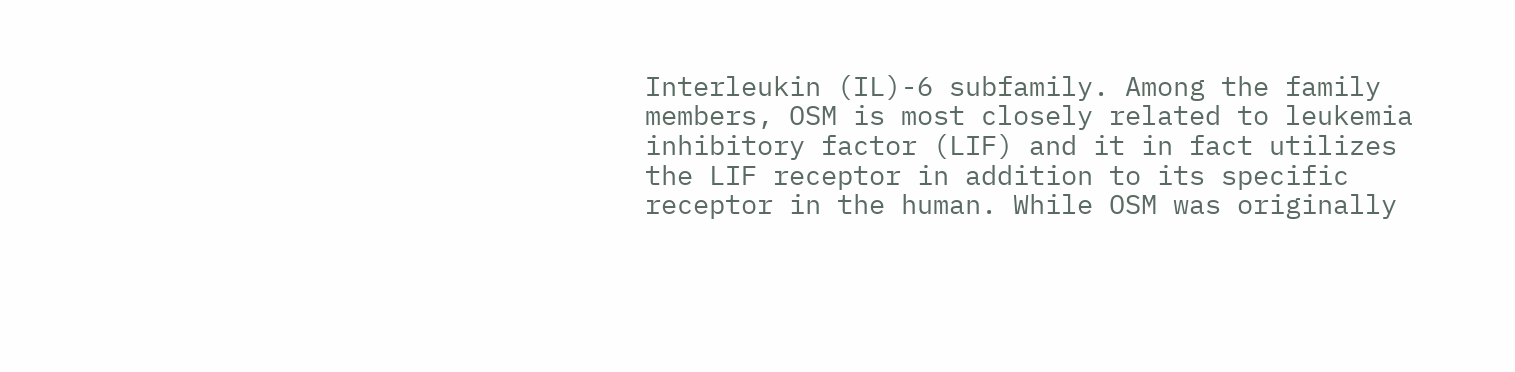Interleukin (IL)-6 subfamily. Among the family members, OSM is most closely related to leukemia inhibitory factor (LIF) and it in fact utilizes the LIF receptor in addition to its specific receptor in the human. While OSM was originally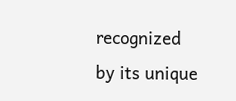recognized by its unique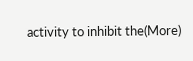activity to inhibit the(More)